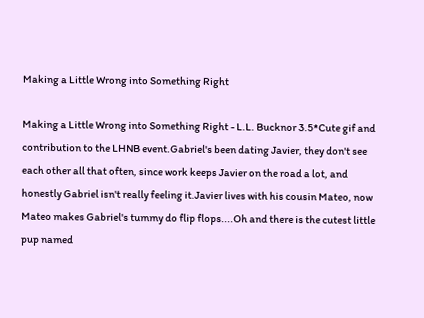Making a Little Wrong into Something Right

Making a Little Wrong into Something Right - L.L. Bucknor 3.5*Cute gif and contribution to the LHNB event.Gabriel's been dating Javier, they don't see each other all that often, since work keeps Javier on the road a lot, and honestly Gabriel isn't really feeling it.Javier lives with his cousin Mateo, now Mateo makes Gabriel's tummy do flip flops....Oh and there is the cutest little pup named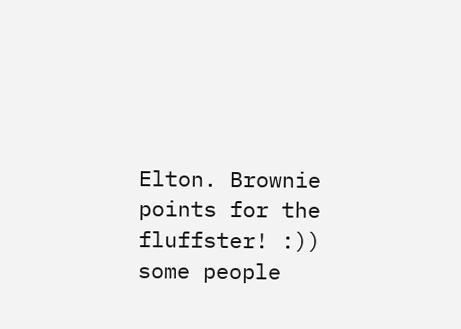Elton. Brownie points for the fluffster! :)) some people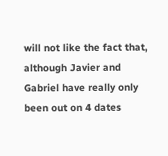will not like the fact that, although Javier and Gabriel have really only been out on 4 dates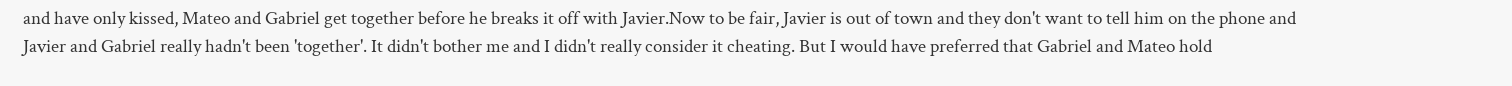and have only kissed, Mateo and Gabriel get together before he breaks it off with Javier.Now to be fair, Javier is out of town and they don't want to tell him on the phone and Javier and Gabriel really hadn't been 'together'. It didn't bother me and I didn't really consider it cheating. But I would have preferred that Gabriel and Mateo hold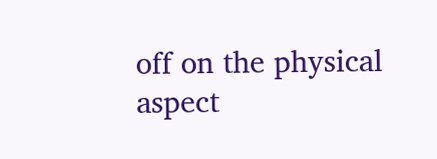off on the physical aspect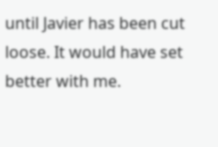until Javier has been cut loose. It would have set better with me.